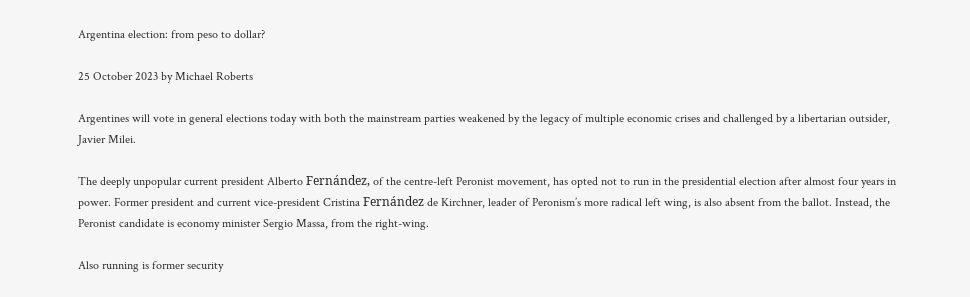Argentina election: from peso to dollar?

25 October 2023 by Michael Roberts

Argentines will vote in general elections today with both the mainstream parties weakened by the legacy of multiple economic crises and challenged by a libertarian outsider, Javier Milei.

The deeply unpopular current president Alberto Fernández, of the centre-left Peronist movement, has opted not to run in the presidential election after almost four years in power. Former president and current vice-president Cristina Fernández de Kirchner, leader of Peronism’s more radical left wing, is also absent from the ballot. Instead, the Peronist candidate is economy minister Sergio Massa, from the right-wing.

Also running is former security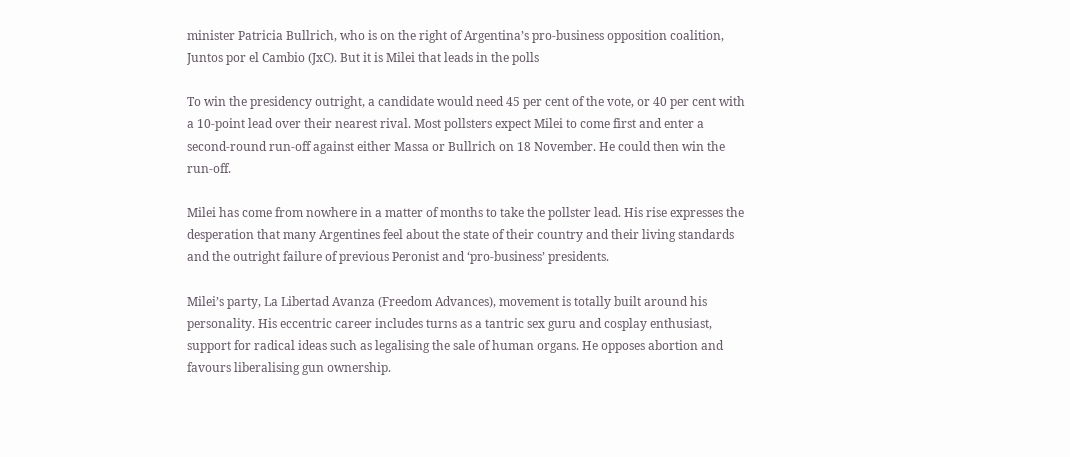minister Patricia Bullrich, who is on the right of Argentina’s pro-business opposition coalition, Juntos por el Cambio (JxC). But it is Milei that leads in the polls

To win the presidency outright, a candidate would need 45 per cent of the vote, or 40 per cent with a 10-point lead over their nearest rival. Most pollsters expect Milei to come first and enter a second-round run-off against either Massa or Bullrich on 18 November. He could then win the run-off.

Milei has come from nowhere in a matter of months to take the pollster lead. His rise expresses the desperation that many Argentines feel about the state of their country and their living standards and the outright failure of previous Peronist and ‘pro-business’ presidents.

Milei’s party, La Libertad Avanza (Freedom Advances), movement is totally built around his personality. His eccentric career includes turns as a tantric sex guru and cosplay enthusiast, support for radical ideas such as legalising the sale of human organs. He opposes abortion and favours liberalising gun ownership.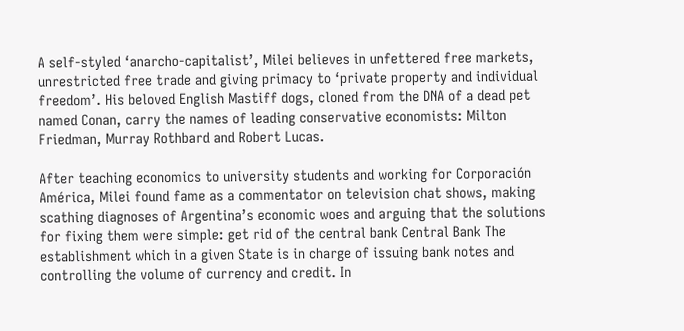A self-styled ‘anarcho-capitalist’, Milei believes in unfettered free markets, unrestricted free trade and giving primacy to ‘private property and individual freedom’. His beloved English Mastiff dogs, cloned from the DNA of a dead pet named Conan, carry the names of leading conservative economists: Milton Friedman, Murray Rothbard and Robert Lucas.

After teaching economics to university students and working for Corporación América, Milei found fame as a commentator on television chat shows, making scathing diagnoses of Argentina’s economic woes and arguing that the solutions for fixing them were simple: get rid of the central bank Central Bank The establishment which in a given State is in charge of issuing bank notes and controlling the volume of currency and credit. In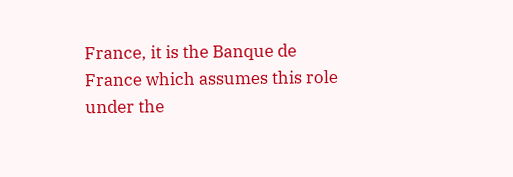France, it is the Banque de France which assumes this role under the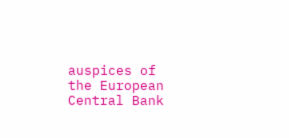auspices of the European Central Bank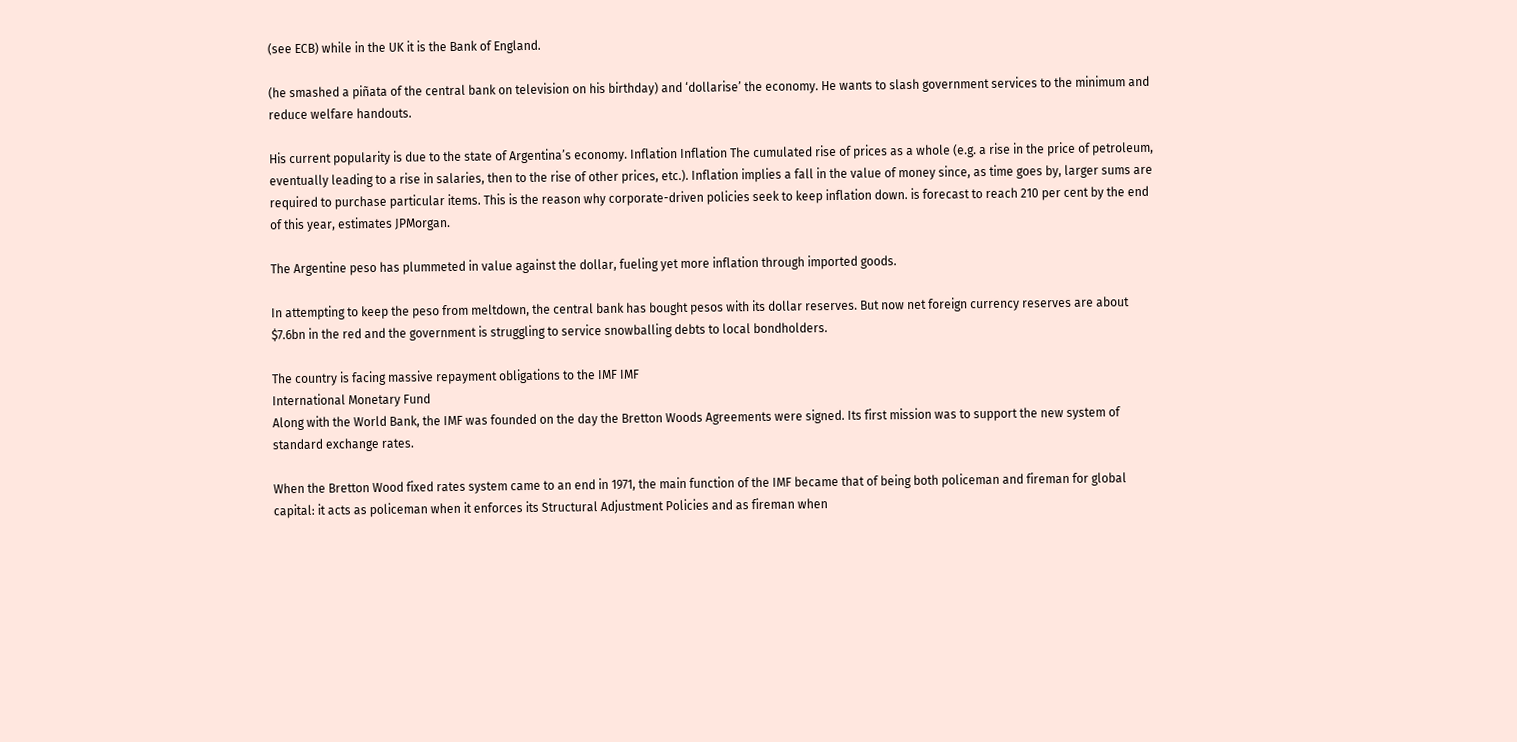(see ECB) while in the UK it is the Bank of England.

(he smashed a piñata of the central bank on television on his birthday) and ‘dollarise’ the economy. He wants to slash government services to the minimum and reduce welfare handouts.

His current popularity is due to the state of Argentina’s economy. Inflation Inflation The cumulated rise of prices as a whole (e.g. a rise in the price of petroleum, eventually leading to a rise in salaries, then to the rise of other prices, etc.). Inflation implies a fall in the value of money since, as time goes by, larger sums are required to purchase particular items. This is the reason why corporate-driven policies seek to keep inflation down. is forecast to reach 210 per cent by the end of this year, estimates JPMorgan.

The Argentine peso has plummeted in value against the dollar, fueling yet more inflation through imported goods.

In attempting to keep the peso from meltdown, the central bank has bought pesos with its dollar reserves. But now net foreign currency reserves are about $7.6bn in the red and the government is struggling to service snowballing debts to local bondholders.

The country is facing massive repayment obligations to the IMF IMF
International Monetary Fund
Along with the World Bank, the IMF was founded on the day the Bretton Woods Agreements were signed. Its first mission was to support the new system of standard exchange rates.

When the Bretton Wood fixed rates system came to an end in 1971, the main function of the IMF became that of being both policeman and fireman for global capital: it acts as policeman when it enforces its Structural Adjustment Policies and as fireman when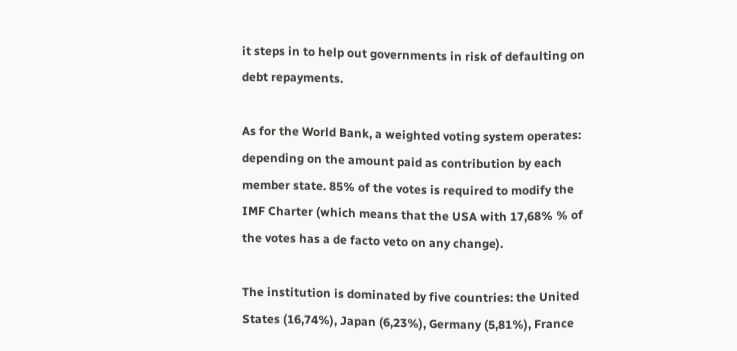it steps in to help out governments in risk of defaulting on debt repayments.

As for the World Bank, a weighted voting system operates: depending on the amount paid as contribution by each member state. 85% of the votes is required to modify the IMF Charter (which means that the USA with 17,68% % of the votes has a de facto veto on any change).

The institution is dominated by five countries: the United States (16,74%), Japan (6,23%), Germany (5,81%), France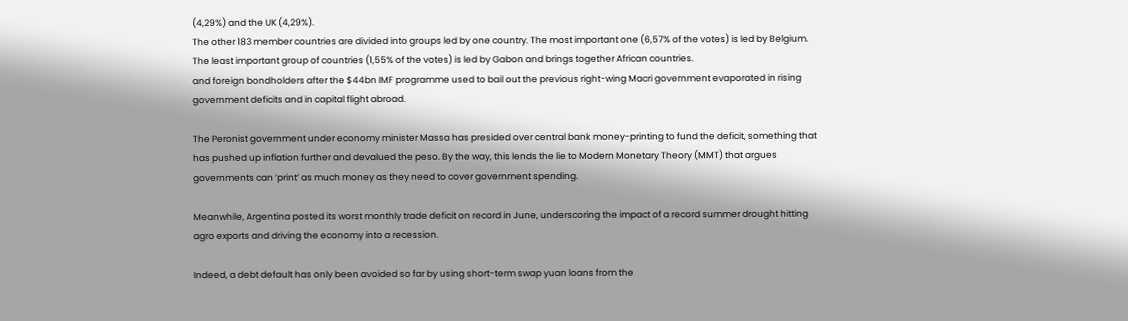(4,29%) and the UK (4,29%).
The other 183 member countries are divided into groups led by one country. The most important one (6,57% of the votes) is led by Belgium. The least important group of countries (1,55% of the votes) is led by Gabon and brings together African countries.
and foreign bondholders after the $44bn IMF programme used to bail out the previous right-wing Macri government evaporated in rising government deficits and in capital flight abroad.

The Peronist government under economy minister Massa has presided over central bank money-printing to fund the deficit, something that has pushed up inflation further and devalued the peso. By the way, this lends the lie to Modern Monetary Theory (MMT) that argues governments can ‘print’ as much money as they need to cover government spending.

Meanwhile, Argentina posted its worst monthly trade deficit on record in June, underscoring the impact of a record summer drought hitting agro exports and driving the economy into a recession.

Indeed, a debt default has only been avoided so far by using short-term swap yuan loans from the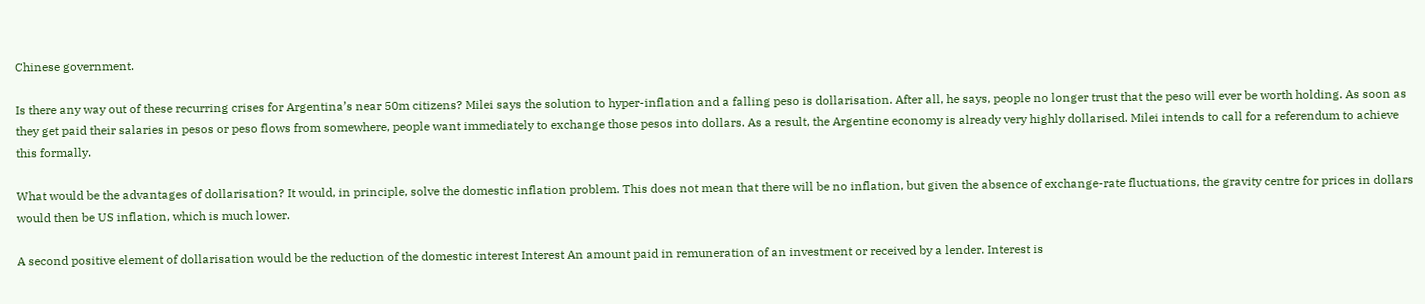Chinese government.

Is there any way out of these recurring crises for Argentina’s near 50m citizens? Milei says the solution to hyper-inflation and a falling peso is dollarisation. After all, he says, people no longer trust that the peso will ever be worth holding. As soon as they get paid their salaries in pesos or peso flows from somewhere, people want immediately to exchange those pesos into dollars. As a result, the Argentine economy is already very highly dollarised. Milei intends to call for a referendum to achieve this formally.

What would be the advantages of dollarisation? It would, in principle, solve the domestic inflation problem. This does not mean that there will be no inflation, but given the absence of exchange-rate fluctuations, the gravity centre for prices in dollars would then be US inflation, which is much lower.

A second positive element of dollarisation would be the reduction of the domestic interest Interest An amount paid in remuneration of an investment or received by a lender. Interest is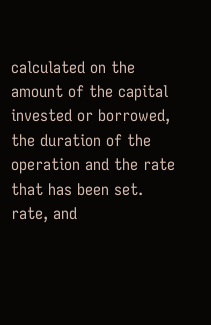calculated on the amount of the capital invested or borrowed, the duration of the operation and the rate that has been set. rate, and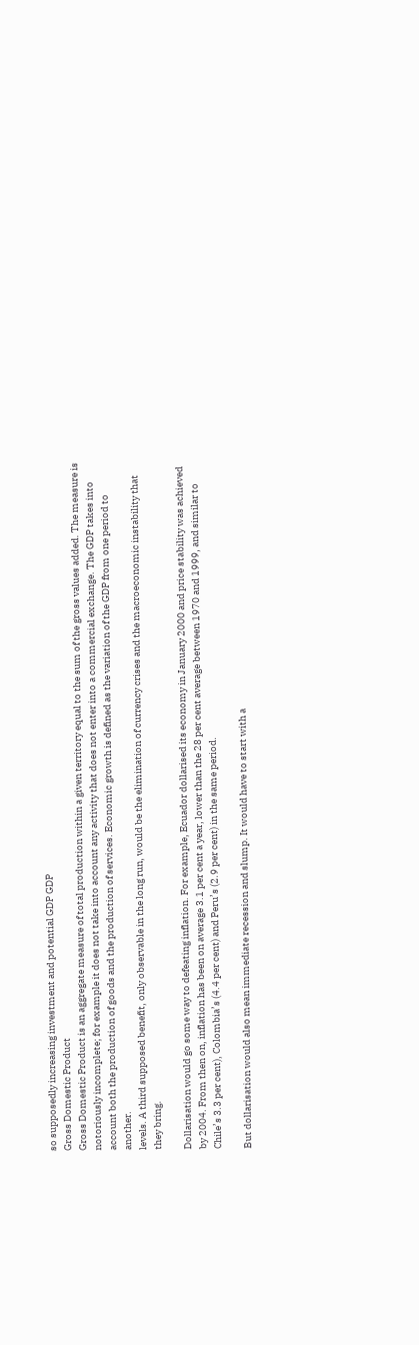so supposedly increasing investment and potential GDP GDP
Gross Domestic Product
Gross Domestic Product is an aggregate measure of total production within a given territory equal to the sum of the gross values added. The measure is notoriously incomplete; for example it does not take into account any activity that does not enter into a commercial exchange. The GDP takes into account both the production of goods and the production of services. Economic growth is defined as the variation of the GDP from one period to another.
levels. A third supposed benefit, only observable in the long run, would be the elimination of currency crises and the macroeconomic instability that they bring.

Dollarisation would go some way to defeating inflation. For example, Ecuador dollarised its economy in January 2000 and price stability was achieved by 2004. From then on, inflation has been on average 3.1 per cent a year, lower than the 28 per cent average between 1970 and 1999, and similar to Chile’s 3.3 per cent), Colombia’s (4.4 per cent) and Peru’s (2.9 per cent) in the same period.

But dollarisation would also mean immediate recession and slump. It would have to start with a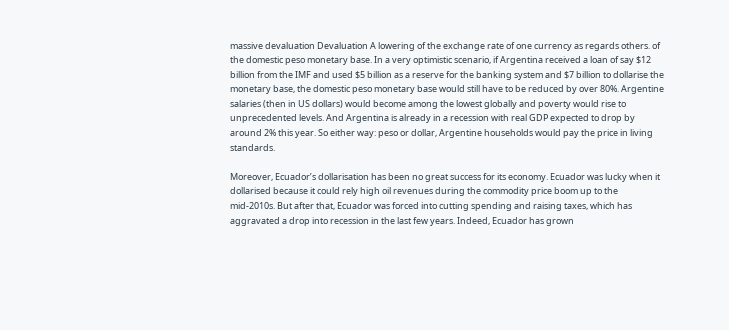massive devaluation Devaluation A lowering of the exchange rate of one currency as regards others. of the domestic peso monetary base. In a very optimistic scenario, if Argentina received a loan of say $12 billion from the IMF and used $5 billion as a reserve for the banking system and $7 billion to dollarise the monetary base, the domestic peso monetary base would still have to be reduced by over 80%. Argentine salaries (then in US dollars) would become among the lowest globally and poverty would rise to unprecedented levels. And Argentina is already in a recession with real GDP expected to drop by around 2% this year. So either way: peso or dollar, Argentine households would pay the price in living standards.

Moreover, Ecuador’s dollarisation has been no great success for its economy. Ecuador was lucky when it dollarised because it could rely high oil revenues during the commodity price boom up to the mid-2010s. But after that, Ecuador was forced into cutting spending and raising taxes, which has aggravated a drop into recession in the last few years. Indeed, Ecuador has grown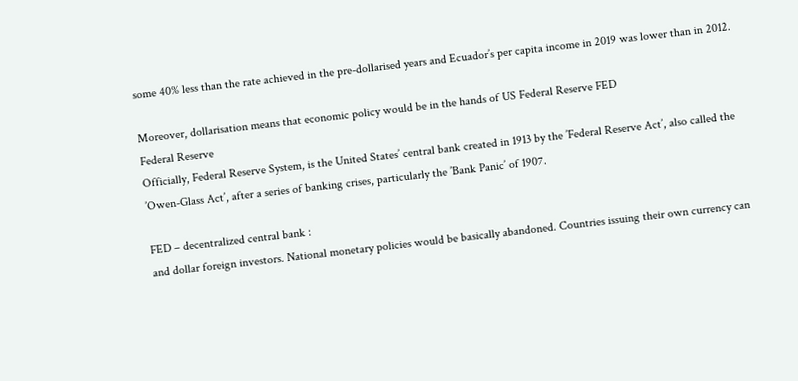some 40% less than the rate achieved in the pre-dollarised years and Ecuador’s per capita income in 2019 was lower than in 2012.

Moreover, dollarisation means that economic policy would be in the hands of US Federal Reserve FED
Federal Reserve
Officially, Federal Reserve System, is the United States’ central bank created in 1913 by the ’Federal Reserve Act’, also called the ’Owen-Glass Act’, after a series of banking crises, particularly the ’Bank Panic’ of 1907.

FED – decentralized central bank :
and dollar foreign investors. National monetary policies would be basically abandoned. Countries issuing their own currency can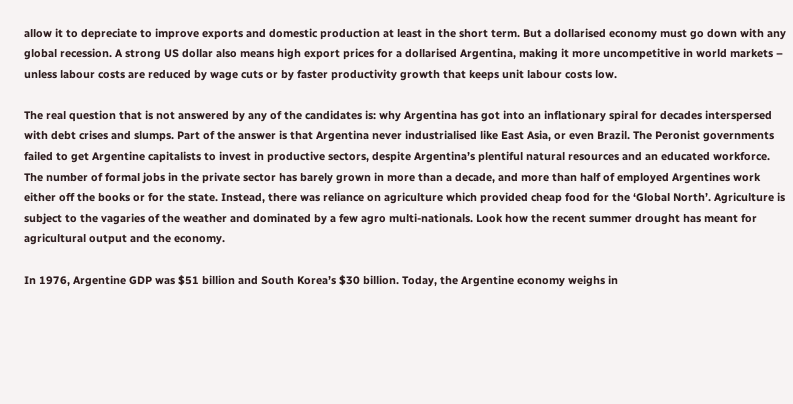allow it to depreciate to improve exports and domestic production at least in the short term. But a dollarised economy must go down with any global recession. A strong US dollar also means high export prices for a dollarised Argentina, making it more uncompetitive in world markets – unless labour costs are reduced by wage cuts or by faster productivity growth that keeps unit labour costs low.

The real question that is not answered by any of the candidates is: why Argentina has got into an inflationary spiral for decades interspersed with debt crises and slumps. Part of the answer is that Argentina never industrialised like East Asia, or even Brazil. The Peronist governments failed to get Argentine capitalists to invest in productive sectors, despite Argentina’s plentiful natural resources and an educated workforce. The number of formal jobs in the private sector has barely grown in more than a decade, and more than half of employed Argentines work either off the books or for the state. Instead, there was reliance on agriculture which provided cheap food for the ‘Global North’. Agriculture is subject to the vagaries of the weather and dominated by a few agro multi-nationals. Look how the recent summer drought has meant for agricultural output and the economy.

In 1976, Argentine GDP was $51 billion and South Korea’s $30 billion. Today, the Argentine economy weighs in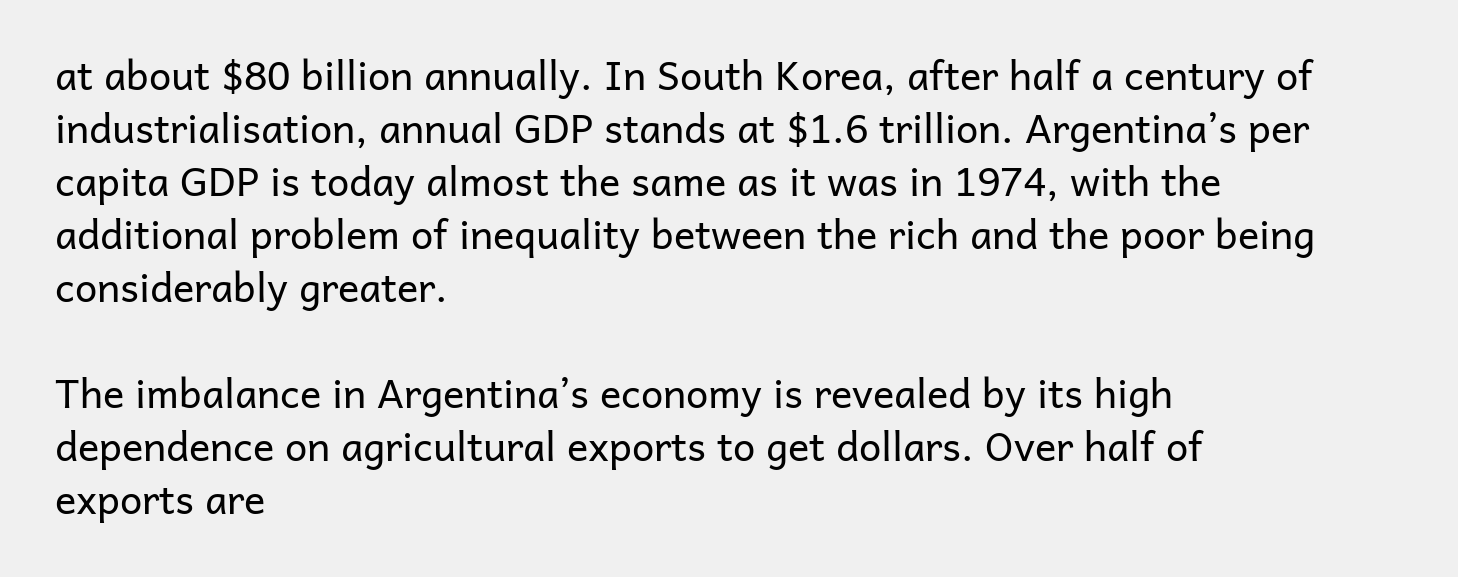at about $80 billion annually. In South Korea, after half a century of industrialisation, annual GDP stands at $1.6 trillion. Argentina’s per capita GDP is today almost the same as it was in 1974, with the additional problem of inequality between the rich and the poor being considerably greater.

The imbalance in Argentina’s economy is revealed by its high dependence on agricultural exports to get dollars. Over half of exports are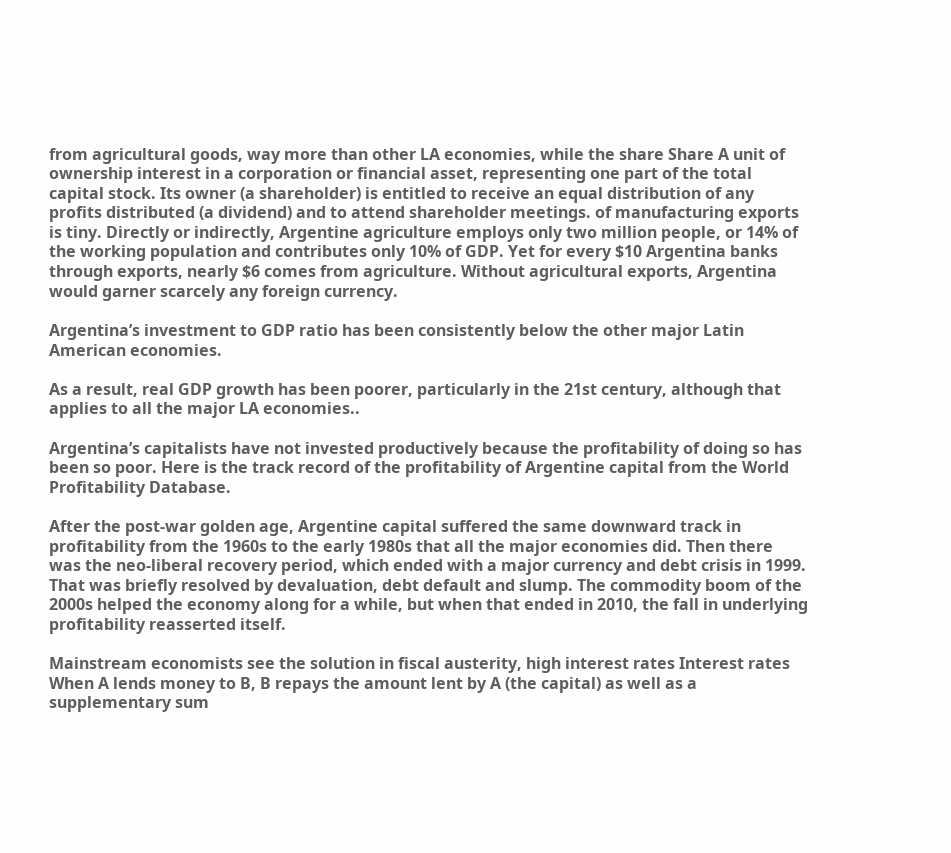from agricultural goods, way more than other LA economies, while the share Share A unit of ownership interest in a corporation or financial asset, representing one part of the total capital stock. Its owner (a shareholder) is entitled to receive an equal distribution of any profits distributed (a dividend) and to attend shareholder meetings. of manufacturing exports is tiny. Directly or indirectly, Argentine agriculture employs only two million people, or 14% of the working population and contributes only 10% of GDP. Yet for every $10 Argentina banks through exports, nearly $6 comes from agriculture. Without agricultural exports, Argentina would garner scarcely any foreign currency.

Argentina’s investment to GDP ratio has been consistently below the other major Latin American economies.

As a result, real GDP growth has been poorer, particularly in the 21st century, although that applies to all the major LA economies..

Argentina’s capitalists have not invested productively because the profitability of doing so has been so poor. Here is the track record of the profitability of Argentine capital from the World Profitability Database.

After the post-war golden age, Argentine capital suffered the same downward track in profitability from the 1960s to the early 1980s that all the major economies did. Then there was the neo-liberal recovery period, which ended with a major currency and debt crisis in 1999. That was briefly resolved by devaluation, debt default and slump. The commodity boom of the 2000s helped the economy along for a while, but when that ended in 2010, the fall in underlying profitability reasserted itself.

Mainstream economists see the solution in fiscal austerity, high interest rates Interest rates When A lends money to B, B repays the amount lent by A (the capital) as well as a supplementary sum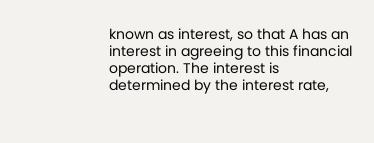known as interest, so that A has an interest in agreeing to this financial operation. The interest is determined by the interest rate,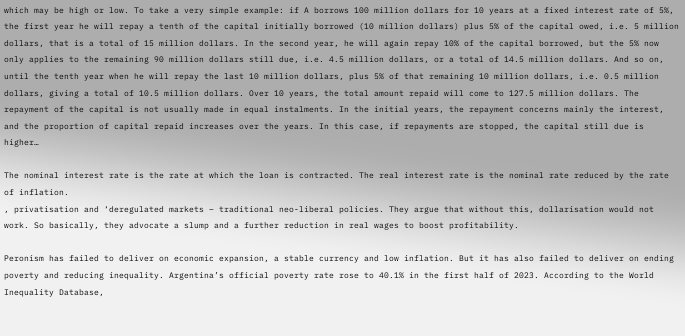which may be high or low. To take a very simple example: if A borrows 100 million dollars for 10 years at a fixed interest rate of 5%, the first year he will repay a tenth of the capital initially borrowed (10 million dollars) plus 5% of the capital owed, i.e. 5 million dollars, that is a total of 15 million dollars. In the second year, he will again repay 10% of the capital borrowed, but the 5% now only applies to the remaining 90 million dollars still due, i.e. 4.5 million dollars, or a total of 14.5 million dollars. And so on, until the tenth year when he will repay the last 10 million dollars, plus 5% of that remaining 10 million dollars, i.e. 0.5 million dollars, giving a total of 10.5 million dollars. Over 10 years, the total amount repaid will come to 127.5 million dollars. The repayment of the capital is not usually made in equal instalments. In the initial years, the repayment concerns mainly the interest, and the proportion of capital repaid increases over the years. In this case, if repayments are stopped, the capital still due is higher…

The nominal interest rate is the rate at which the loan is contracted. The real interest rate is the nominal rate reduced by the rate of inflation.
, privatisation and ‘deregulated markets – traditional neo-liberal policies. They argue that without this, dollarisation would not work. So basically, they advocate a slump and a further reduction in real wages to boost profitability.

Peronism has failed to deliver on economic expansion, a stable currency and low inflation. But it has also failed to deliver on ending poverty and reducing inequality. Argentina’s official poverty rate rose to 40.1% in the first half of 2023. According to the World Inequality Database,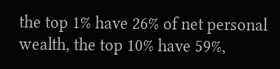the top 1% have 26% of net personal wealth, the top 10% have 59%,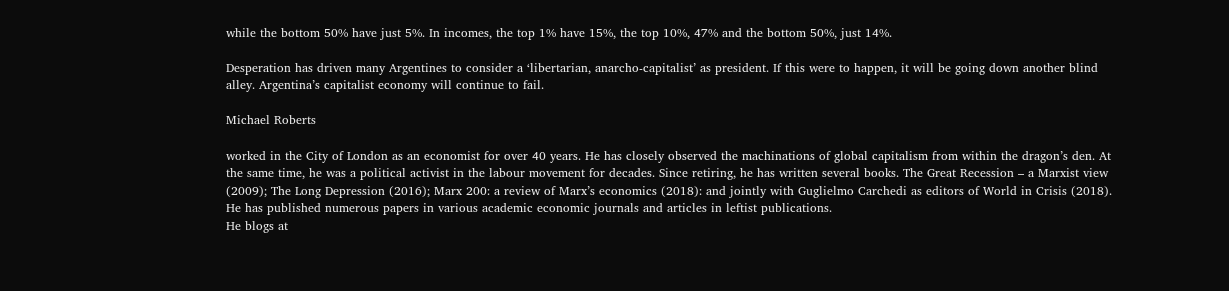while the bottom 50% have just 5%. In incomes, the top 1% have 15%, the top 10%, 47% and the bottom 50%, just 14%.

Desperation has driven many Argentines to consider a ‘libertarian, anarcho-capitalist’ as president. If this were to happen, it will be going down another blind alley. Argentina’s capitalist economy will continue to fail.

Michael Roberts

worked in the City of London as an economist for over 40 years. He has closely observed the machinations of global capitalism from within the dragon’s den. At the same time, he was a political activist in the labour movement for decades. Since retiring, he has written several books. The Great Recession – a Marxist view (2009); The Long Depression (2016); Marx 200: a review of Marx’s economics (2018): and jointly with Guglielmo Carchedi as editors of World in Crisis (2018). He has published numerous papers in various academic economic journals and articles in leftist publications.
He blogs at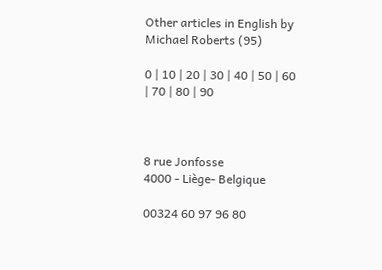Other articles in English by Michael Roberts (95)

0 | 10 | 20 | 30 | 40 | 50 | 60 | 70 | 80 | 90



8 rue Jonfosse
4000 - Liège- Belgique

00324 60 97 96 80